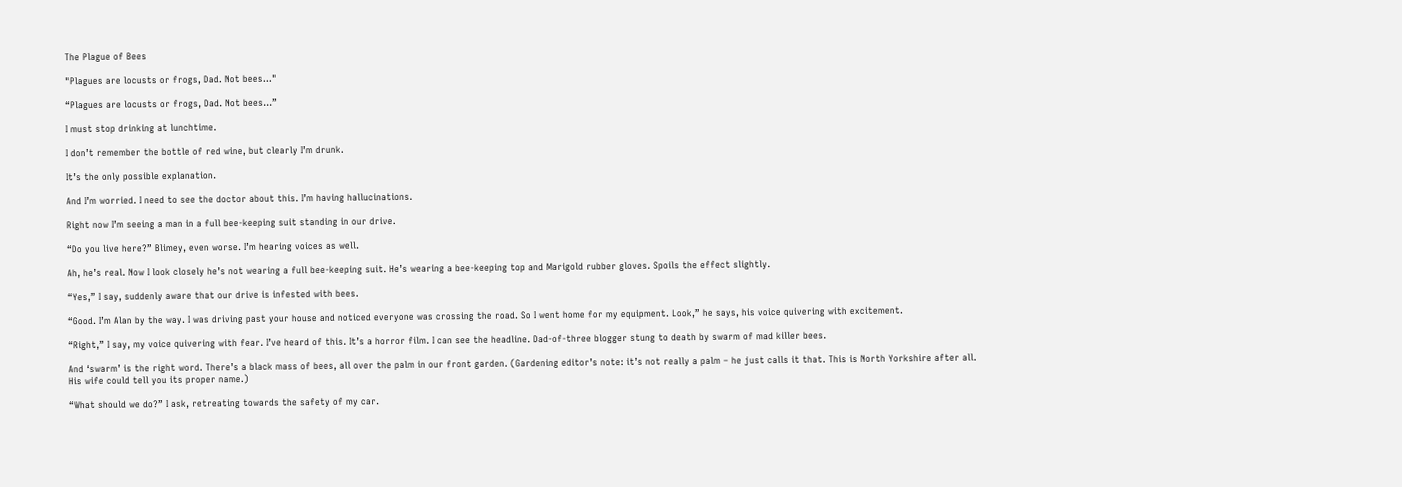The Plague of Bees

"Plagues are locusts or frogs, Dad. Not bees..."

“Plagues are locusts or frogs, Dad. Not bees…”

I must stop drinking at lunchtime.

I don’t remember the bottle of red wine, but clearly I’m drunk.

It’s the only possible explanation.

And I’m worried. I need to see the doctor about this. I’m having hallucinations.

Right now I’m seeing a man in a full bee-keeping suit standing in our drive.

“Do you live here?” Blimey, even worse. I’m hearing voices as well.

Ah, he’s real. Now I look closely he’s not wearing a full bee-keeping suit. He’s wearing a bee-keeping top and Marigold rubber gloves. Spoils the effect slightly.

“Yes,” I say, suddenly aware that our drive is infested with bees.

“Good. I’m Alan by the way. I was driving past your house and noticed everyone was crossing the road. So I went home for my equipment. Look,” he says, his voice quivering with excitement.

“Right,” I say, my voice quivering with fear. I’ve heard of this. It’s a horror film. I can see the headline. Dad-of-three blogger stung to death by swarm of mad killer bees.

And ‘swarm’ is the right word. There’s a black mass of bees, all over the palm in our front garden. (Gardening editor’s note: it’s not really a palm – he just calls it that. This is North Yorkshire after all. His wife could tell you its proper name.)

“What should we do?” I ask, retreating towards the safety of my car.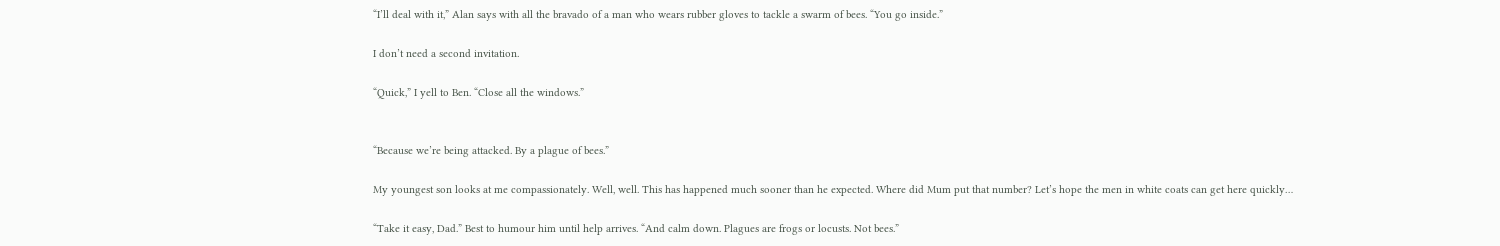“I’ll deal with it,” Alan says with all the bravado of a man who wears rubber gloves to tackle a swarm of bees. “You go inside.”

I don’t need a second invitation.

“Quick,” I yell to Ben. “Close all the windows.”


“Because we’re being attacked. By a plague of bees.”

My youngest son looks at me compassionately. Well, well. This has happened much sooner than he expected. Where did Mum put that number? Let’s hope the men in white coats can get here quickly…

“Take it easy, Dad.” Best to humour him until help arrives. “And calm down. Plagues are frogs or locusts. Not bees.”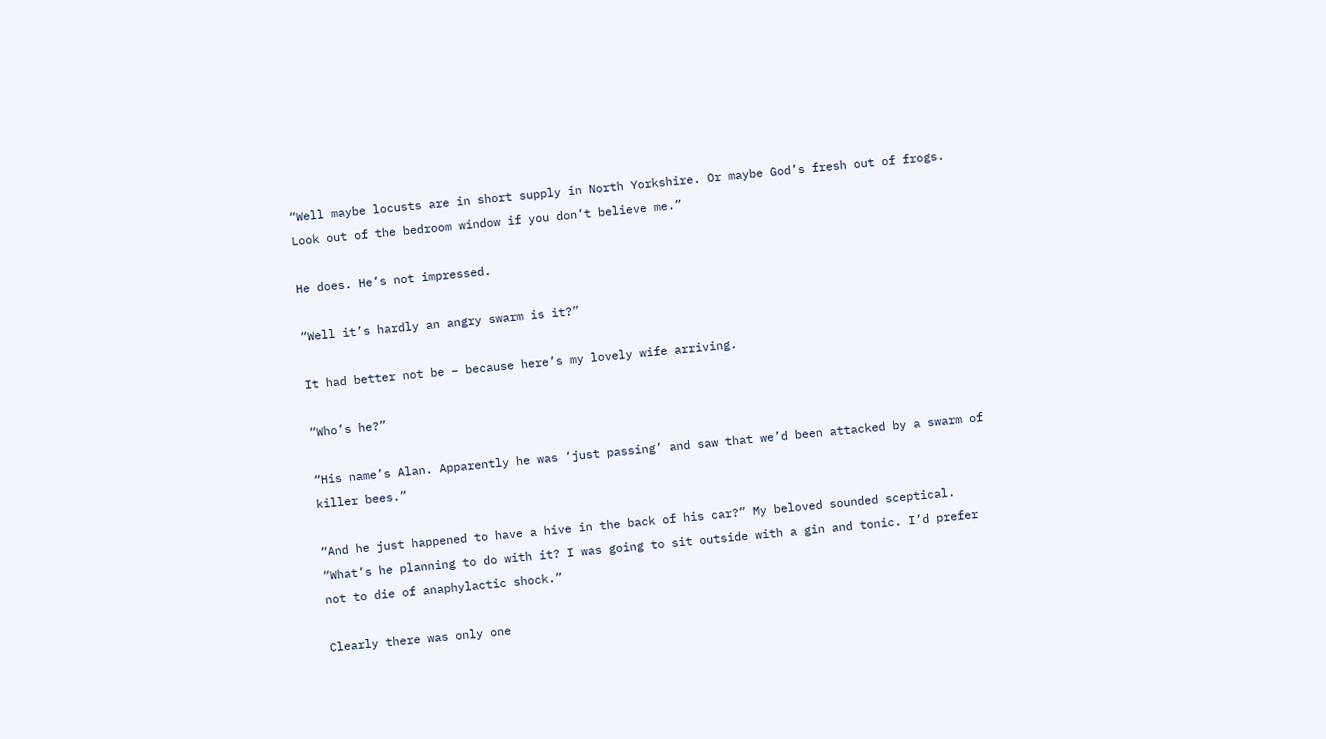“Well maybe locusts are in short supply in North Yorkshire. Or maybe God’s fresh out of frogs. Look out of the bedroom window if you don’t believe me.”

He does. He’s not impressed.

“Well it’s hardly an angry swarm is it?”

It had better not be – because here’s my lovely wife arriving.

“Who’s he?”

“His name’s Alan. Apparently he was ‘just passing’ and saw that we’d been attacked by a swarm of killer bees.”

“And he just happened to have a hive in the back of his car?” My beloved sounded sceptical. “What’s he planning to do with it? I was going to sit outside with a gin and tonic. I’d prefer not to die of anaphylactic shock.”

Clearly there was only one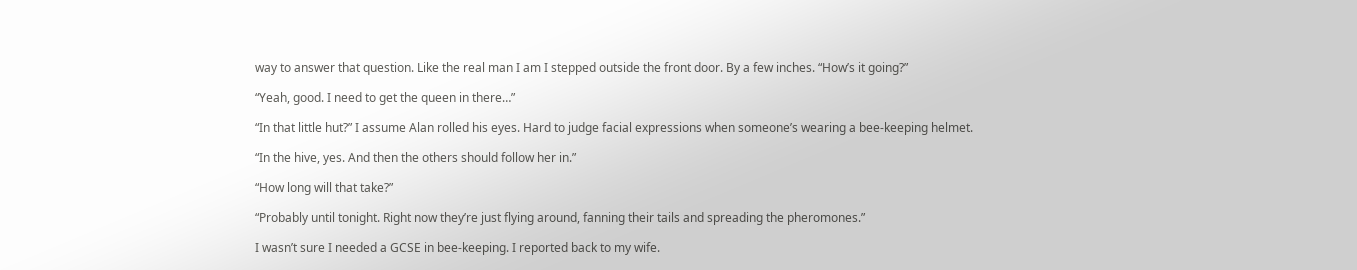way to answer that question. Like the real man I am I stepped outside the front door. By a few inches. “How’s it going?”

“Yeah, good. I need to get the queen in there…”

“In that little hut?” I assume Alan rolled his eyes. Hard to judge facial expressions when someone’s wearing a bee-keeping helmet.

“In the hive, yes. And then the others should follow her in.”

“How long will that take?”

“Probably until tonight. Right now they’re just flying around, fanning their tails and spreading the pheromones.”

I wasn’t sure I needed a GCSE in bee-keeping. I reported back to my wife.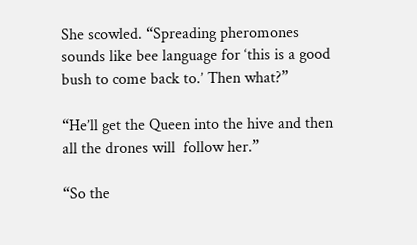She scowled. “Spreading pheromones sounds like bee language for ‘this is a good bush to come back to.’ Then what?”

“He’ll get the Queen into the hive and then all the drones will  follow her.”

“So the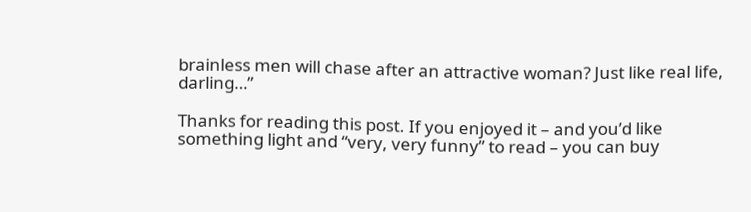brainless men will chase after an attractive woman? Just like real life, darling…”

Thanks for reading this post. If you enjoyed it – and you’d like something light and “very, very funny” to read – you can buy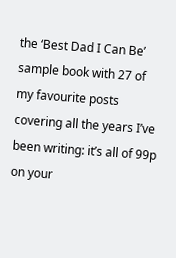the ‘Best Dad I Can Be’ sample book with 27 of my favourite posts covering all the years I’ve been writing: it’s all of 99p on your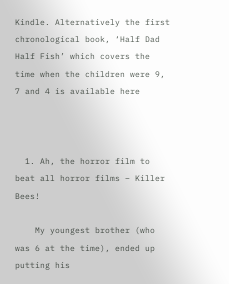Kindle. Alternatively the first chronological book, ‘Half Dad Half Fish’ which covers the time when the children were 9, 7 and 4 is available here



  1. Ah, the horror film to beat all horror films – Killer Bees!

    My youngest brother (who was 6 at the time), ended up putting his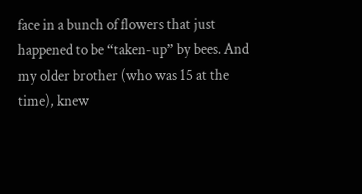face in a bunch of flowers that just happened to be “taken-up” by bees. And my older brother (who was 15 at the time), knew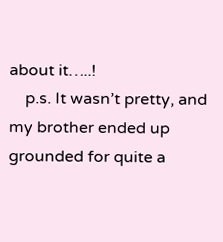about it…..!
    p.s. It wasn’t pretty, and my brother ended up grounded for quite a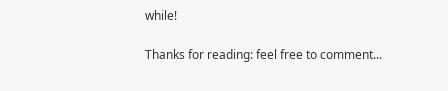while!

Thanks for reading: feel free to comment...